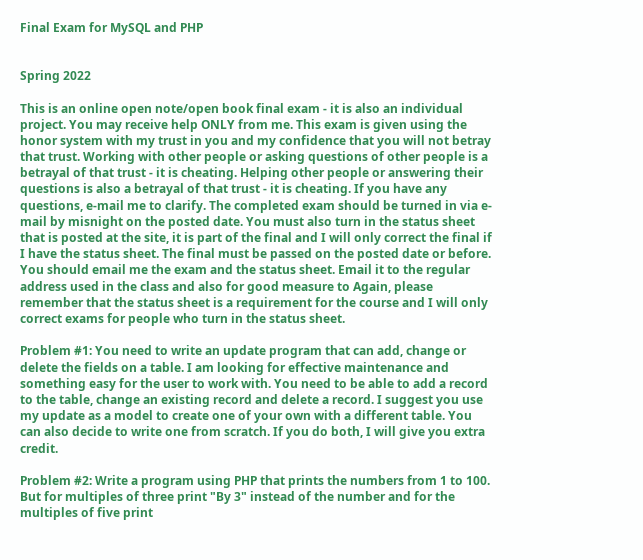Final Exam for MySQL and PHP


Spring 2022

This is an online open note/open book final exam - it is also an individual project. You may receive help ONLY from me. This exam is given using the honor system with my trust in you and my confidence that you will not betray that trust. Working with other people or asking questions of other people is a betrayal of that trust - it is cheating. Helping other people or answering their questions is also a betrayal of that trust - it is cheating. If you have any questions, e-mail me to clarify. The completed exam should be turned in via e-mail by misnight on the posted date. You must also turn in the status sheet that is posted at the site, it is part of the final and I will only correct the final if I have the status sheet. The final must be passed on the posted date or before. You should email me the exam and the status sheet. Email it to the regular address used in the class and also for good measure to Again, please remember that the status sheet is a requirement for the course and I will only correct exams for people who turn in the status sheet.

Problem #1: You need to write an update program that can add, change or delete the fields on a table. I am looking for effective maintenance and something easy for the user to work with. You need to be able to add a record to the table, change an existing record and delete a record. I suggest you use my update as a model to create one of your own with a different table. You can also decide to write one from scratch. If you do both, I will give you extra credit.

Problem #2: Write a program using PHP that prints the numbers from 1 to 100. But for multiples of three print "By 3" instead of the number and for the multiples of five print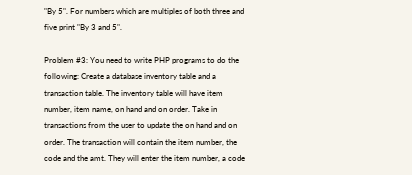"By 5". For numbers which are multiples of both three and five print "By 3 and 5".

Problem #3: You need to write PHP programs to do the following: Create a database inventory table and a transaction table. The inventory table will have item number, item name, on hand and on order. Take in transactions from the user to update the on hand and on order. The transaction will contain the item number, the code and the amt. They will enter the item number, a code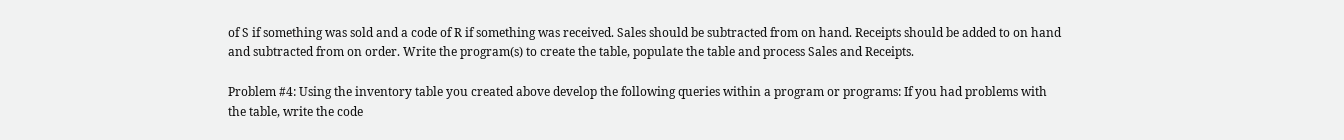of S if something was sold and a code of R if something was received. Sales should be subtracted from on hand. Receipts should be added to on hand and subtracted from on order. Write the program(s) to create the table, populate the table and process Sales and Receipts.

Problem #4: Using the inventory table you created above develop the following queries within a program or programs: If you had problems with the table, write the code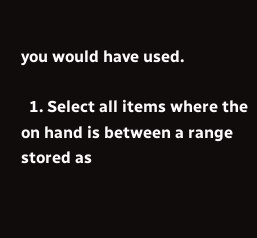you would have used.

  1. Select all items where the on hand is between a range stored as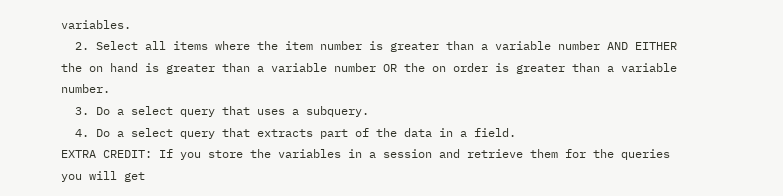variables.
  2. Select all items where the item number is greater than a variable number AND EITHER the on hand is greater than a variable number OR the on order is greater than a variable number.
  3. Do a select query that uses a subquery.
  4. Do a select query that extracts part of the data in a field.
EXTRA CREDIT: If you store the variables in a session and retrieve them for the queries you will get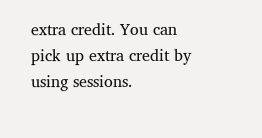extra credit. You can pick up extra credit by using sessions.